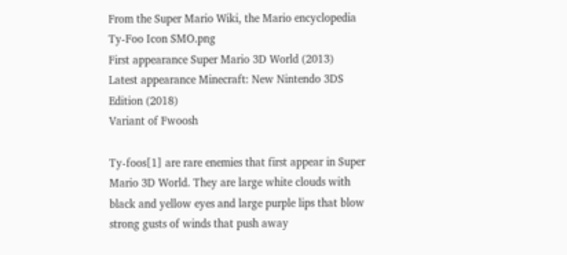From the Super Mario Wiki, the Mario encyclopedia
Ty-Foo Icon SMO.png
First appearance Super Mario 3D World (2013)
Latest appearance Minecraft: New Nintendo 3DS Edition (2018)
Variant of Fwoosh

Ty-foos[1] are rare enemies that first appear in Super Mario 3D World. They are large white clouds with black and yellow eyes and large purple lips that blow strong gusts of winds that push away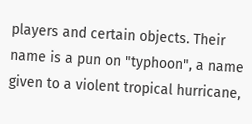players and certain objects. Their name is a pun on "typhoon", a name given to a violent tropical hurricane,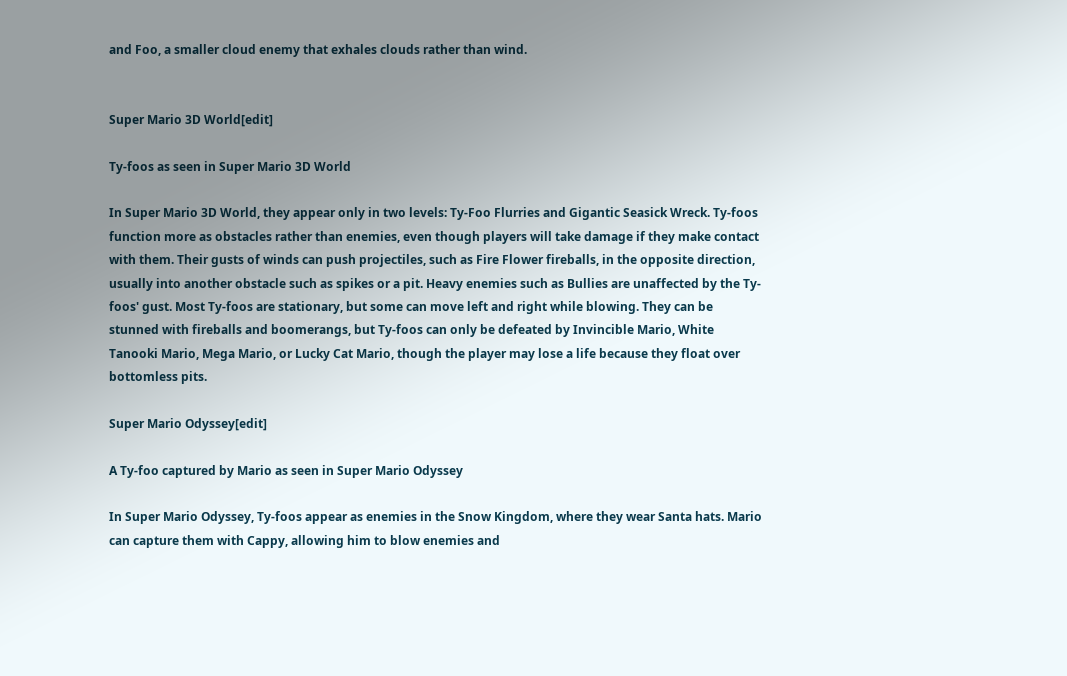and Foo, a smaller cloud enemy that exhales clouds rather than wind.


Super Mario 3D World[edit]

Ty-foos as seen in Super Mario 3D World

In Super Mario 3D World, they appear only in two levels: Ty-Foo Flurries and Gigantic Seasick Wreck. Ty-foos function more as obstacles rather than enemies, even though players will take damage if they make contact with them. Their gusts of winds can push projectiles, such as Fire Flower fireballs, in the opposite direction, usually into another obstacle such as spikes or a pit. Heavy enemies such as Bullies are unaffected by the Ty-foos' gust. Most Ty-foos are stationary, but some can move left and right while blowing. They can be stunned with fireballs and boomerangs, but Ty-foos can only be defeated by Invincible Mario, White Tanooki Mario, Mega Mario, or Lucky Cat Mario, though the player may lose a life because they float over bottomless pits.

Super Mario Odyssey[edit]

A Ty-foo captured by Mario as seen in Super Mario Odyssey

In Super Mario Odyssey, Ty-foos appear as enemies in the Snow Kingdom, where they wear Santa hats. Mario can capture them with Cappy, allowing him to blow enemies and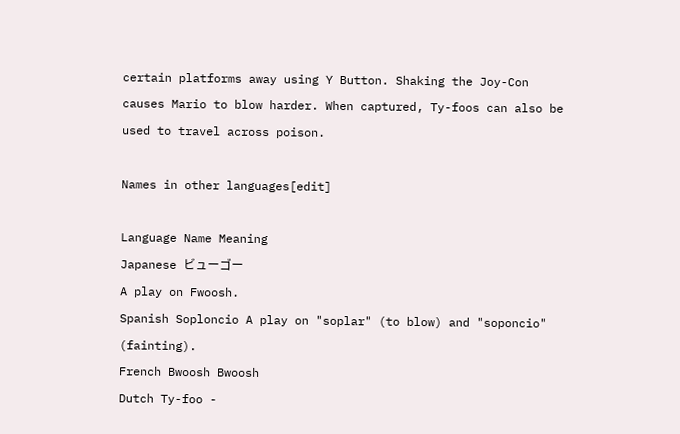certain platforms away using Y Button. Shaking the Joy-Con causes Mario to blow harder. When captured, Ty-foos can also be used to travel across poison.

Names in other languages[edit]

Language Name Meaning
Japanese ビューゴー
A play on Fwoosh.
Spanish Soploncio A play on "soplar" (to blow) and "soponcio" (fainting).
French Bwoosh Bwoosh
Dutch Ty-foo -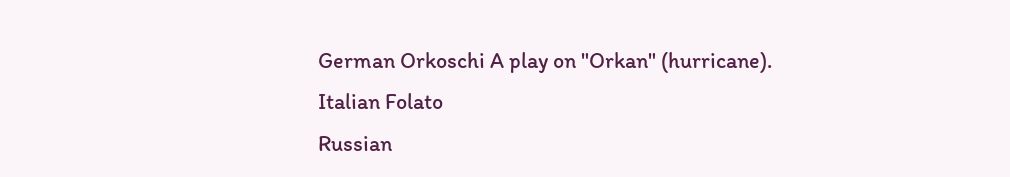German Orkoschi A play on "Orkan" (hurricane).
Italian Folato
Russian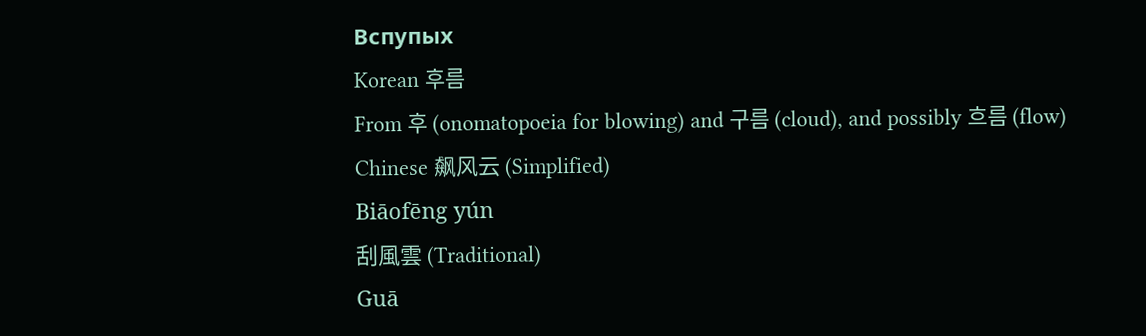Вспупых
Korean 후름
From 후 (onomatopoeia for blowing) and 구름 (cloud), and possibly 흐름 (flow)
Chinese 飙风云 (Simplified)
Biāofēng yún
刮風雲 (Traditional)
Guā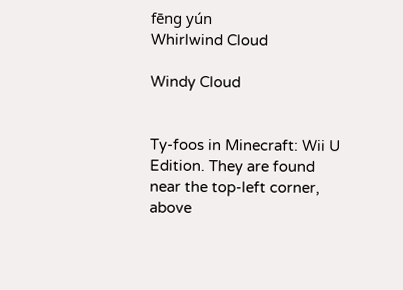fēng yún
Whirlwind Cloud

Windy Cloud


Ty-foos in Minecraft: Wii U Edition. They are found near the top-left corner, above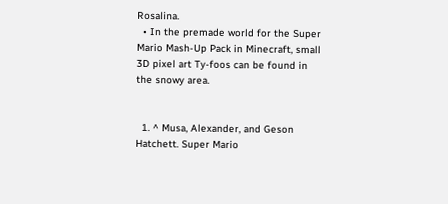Rosalina.
  • In the premade world for the Super Mario Mash-Up Pack in Minecraft, small 3D pixel art Ty-foos can be found in the snowy area.


  1. ^ Musa, Alexander, and Geson Hatchett. Super Mario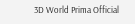3D World Prima Official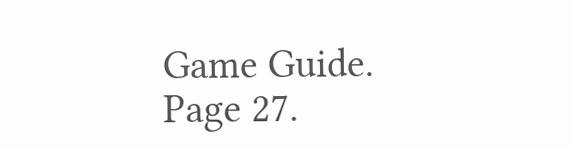Game Guide. Page 27.